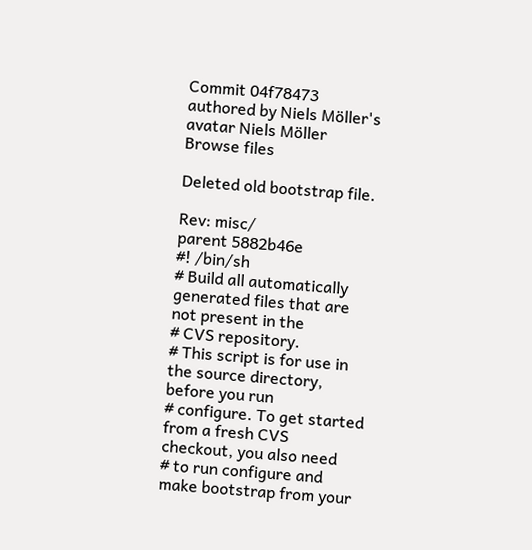Commit 04f78473 authored by Niels Möller's avatar Niels Möller
Browse files

Deleted old bootstrap file.

Rev: misc/
parent 5882b46e
#! /bin/sh
# Build all automatically generated files that are not present in the
# CVS repository.
# This script is for use in the source directory, before you run
# configure. To get started from a fresh CVS checkout, you also need
# to run configure and make bootstrap from your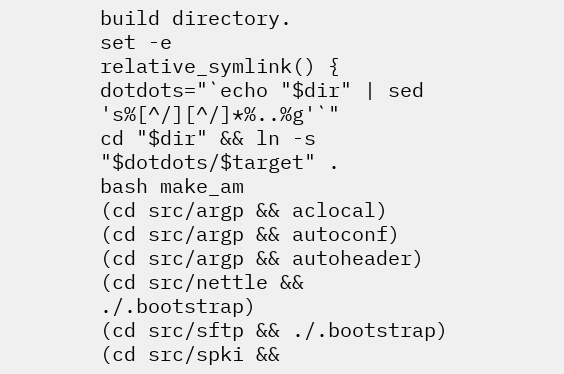build directory.
set -e
relative_symlink() {
dotdots="`echo "$dir" | sed 's%[^/][^/]*%..%g'`"
cd "$dir" && ln -s "$dotdots/$target" .
bash make_am
(cd src/argp && aclocal)
(cd src/argp && autoconf)
(cd src/argp && autoheader)
(cd src/nettle && ./.bootstrap)
(cd src/sftp && ./.bootstrap)
(cd src/spki &&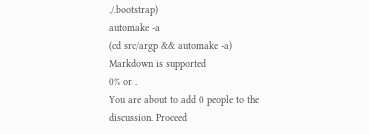./.bootstrap)
automake -a
(cd src/argp && automake -a)
Markdown is supported
0% or .
You are about to add 0 people to the discussion. Proceed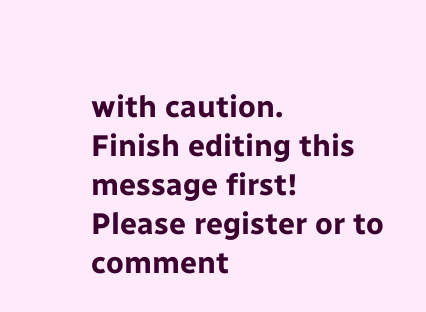with caution.
Finish editing this message first!
Please register or to comment